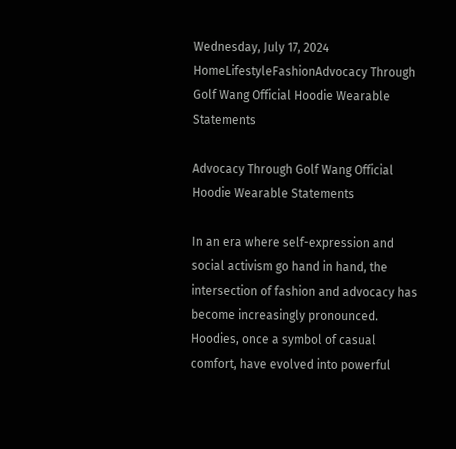Wednesday, July 17, 2024
HomeLifestyleFashionAdvocacy Through Golf Wang Official Hoodie Wearable Statements

Advocacy Through Golf Wang Official Hoodie Wearable Statements

In an era where self-expression and social activism go hand in hand, the intersection of fashion and advocacy has become increasingly pronounced. Hoodies, once a symbol of casual comfort, have evolved into powerful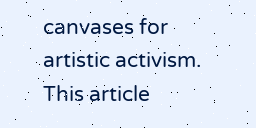canvases for artistic activism. This article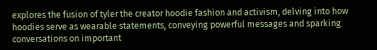explores the fusion of tyler the creator hoodie fashion and activism, delving into how hoodies serve as wearable statements, conveying powerful messages and sparking conversations on important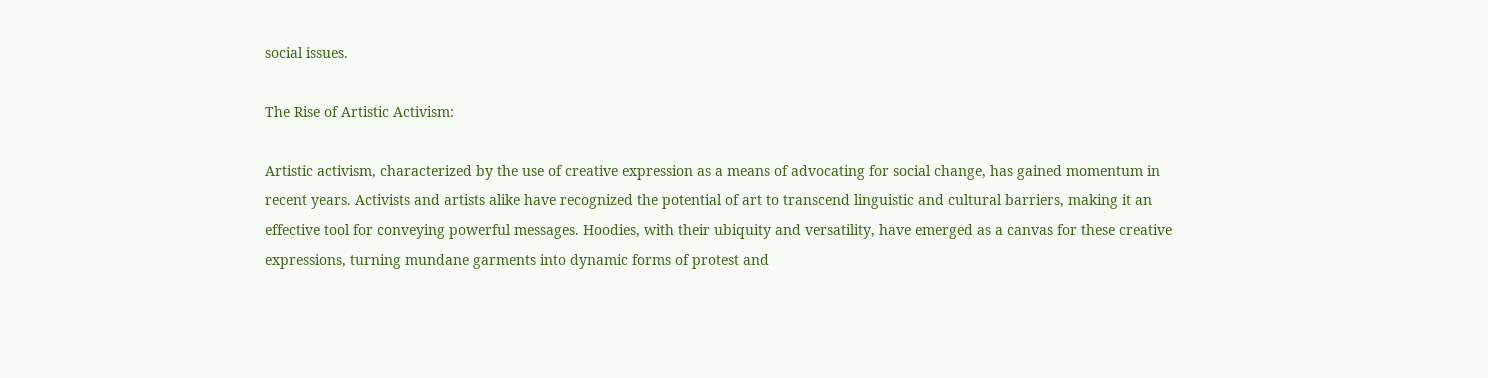social issues.

The Rise of Artistic Activism:

Artistic activism, characterized by the use of creative expression as a means of advocating for social change, has gained momentum in recent years. Activists and artists alike have recognized the potential of art to transcend linguistic and cultural barriers, making it an effective tool for conveying powerful messages. Hoodies, with their ubiquity and versatility, have emerged as a canvas for these creative expressions, turning mundane garments into dynamic forms of protest and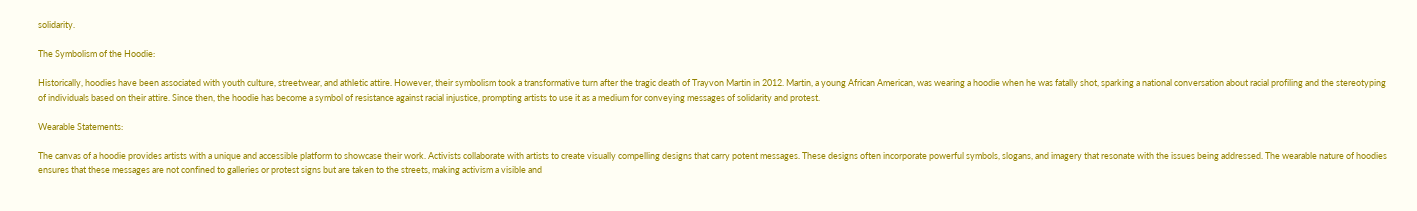solidarity.

The Symbolism of the Hoodie:

Historically, hoodies have been associated with youth culture, streetwear, and athletic attire. However, their symbolism took a transformative turn after the tragic death of Trayvon Martin in 2012. Martin, a young African American, was wearing a hoodie when he was fatally shot, sparking a national conversation about racial profiling and the stereotyping of individuals based on their attire. Since then, the hoodie has become a symbol of resistance against racial injustice, prompting artists to use it as a medium for conveying messages of solidarity and protest.

Wearable Statements:

The canvas of a hoodie provides artists with a unique and accessible platform to showcase their work. Activists collaborate with artists to create visually compelling designs that carry potent messages. These designs often incorporate powerful symbols, slogans, and imagery that resonate with the issues being addressed. The wearable nature of hoodies ensures that these messages are not confined to galleries or protest signs but are taken to the streets, making activism a visible and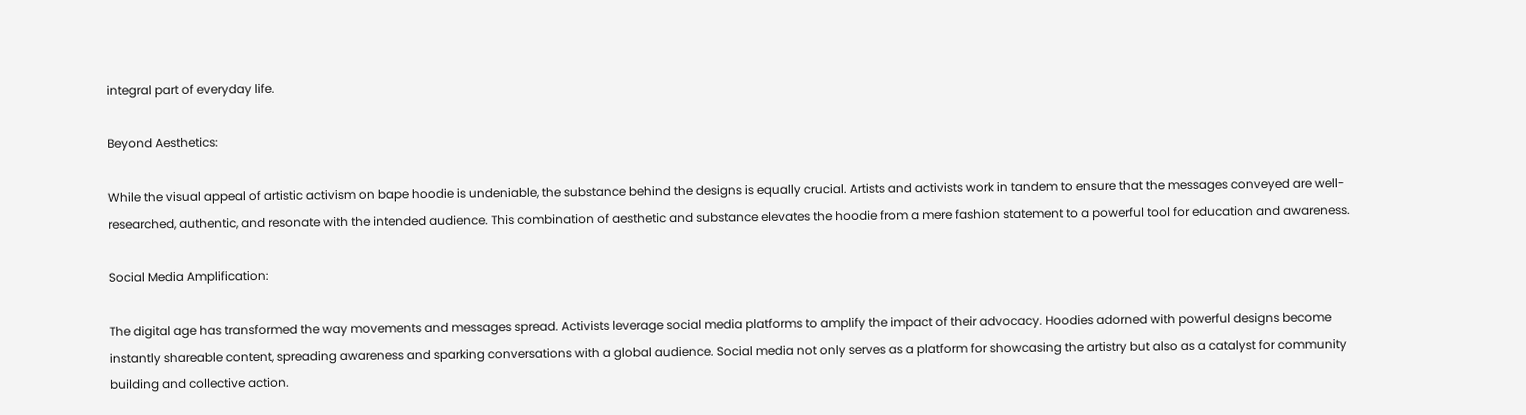integral part of everyday life.

Beyond Aesthetics:

While the visual appeal of artistic activism on bape hoodie is undeniable, the substance behind the designs is equally crucial. Artists and activists work in tandem to ensure that the messages conveyed are well-researched, authentic, and resonate with the intended audience. This combination of aesthetic and substance elevates the hoodie from a mere fashion statement to a powerful tool for education and awareness.

Social Media Amplification:

The digital age has transformed the way movements and messages spread. Activists leverage social media platforms to amplify the impact of their advocacy. Hoodies adorned with powerful designs become instantly shareable content, spreading awareness and sparking conversations with a global audience. Social media not only serves as a platform for showcasing the artistry but also as a catalyst for community building and collective action.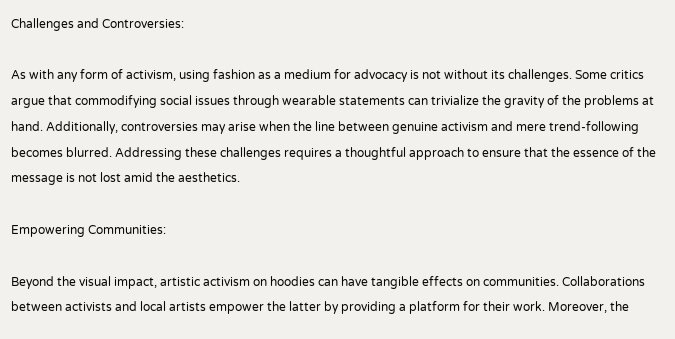Challenges and Controversies:

As with any form of activism, using fashion as a medium for advocacy is not without its challenges. Some critics argue that commodifying social issues through wearable statements can trivialize the gravity of the problems at hand. Additionally, controversies may arise when the line between genuine activism and mere trend-following becomes blurred. Addressing these challenges requires a thoughtful approach to ensure that the essence of the message is not lost amid the aesthetics.

Empowering Communities:

Beyond the visual impact, artistic activism on hoodies can have tangible effects on communities. Collaborations between activists and local artists empower the latter by providing a platform for their work. Moreover, the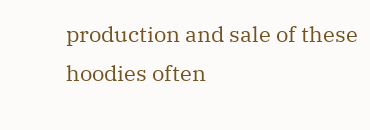production and sale of these hoodies often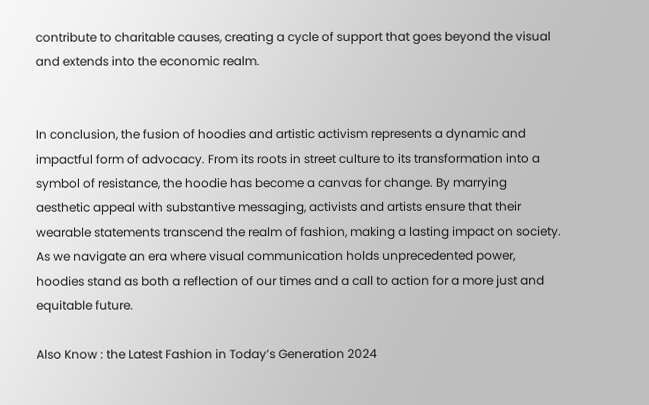contribute to charitable causes, creating a cycle of support that goes beyond the visual and extends into the economic realm.


In conclusion, the fusion of hoodies and artistic activism represents a dynamic and impactful form of advocacy. From its roots in street culture to its transformation into a symbol of resistance, the hoodie has become a canvas for change. By marrying aesthetic appeal with substantive messaging, activists and artists ensure that their wearable statements transcend the realm of fashion, making a lasting impact on society. As we navigate an era where visual communication holds unprecedented power, hoodies stand as both a reflection of our times and a call to action for a more just and equitable future.

Also Know : the Latest Fashion in Today’s Generation 2024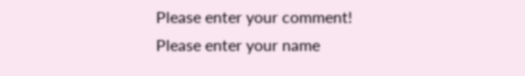Please enter your comment!
Please enter your name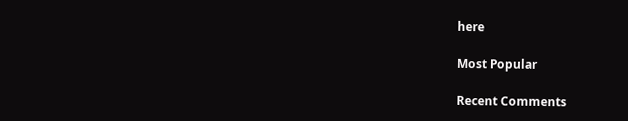here

Most Popular

Recent Comments